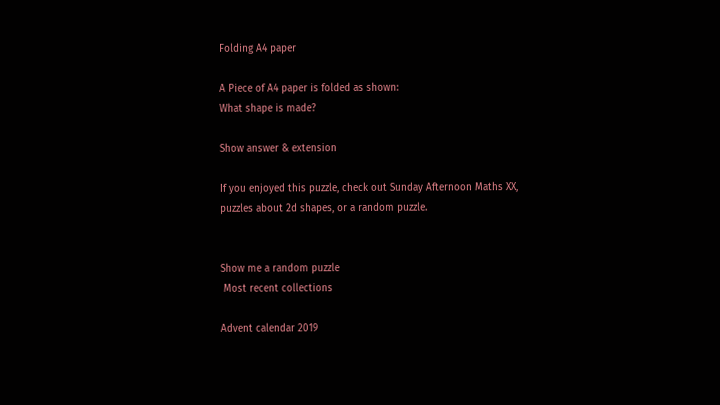Folding A4 paper

A Piece of A4 paper is folded as shown:
What shape is made?

Show answer & extension

If you enjoyed this puzzle, check out Sunday Afternoon Maths XX,
puzzles about 2d shapes, or a random puzzle.


Show me a random puzzle
 Most recent collections

Advent calendar 2019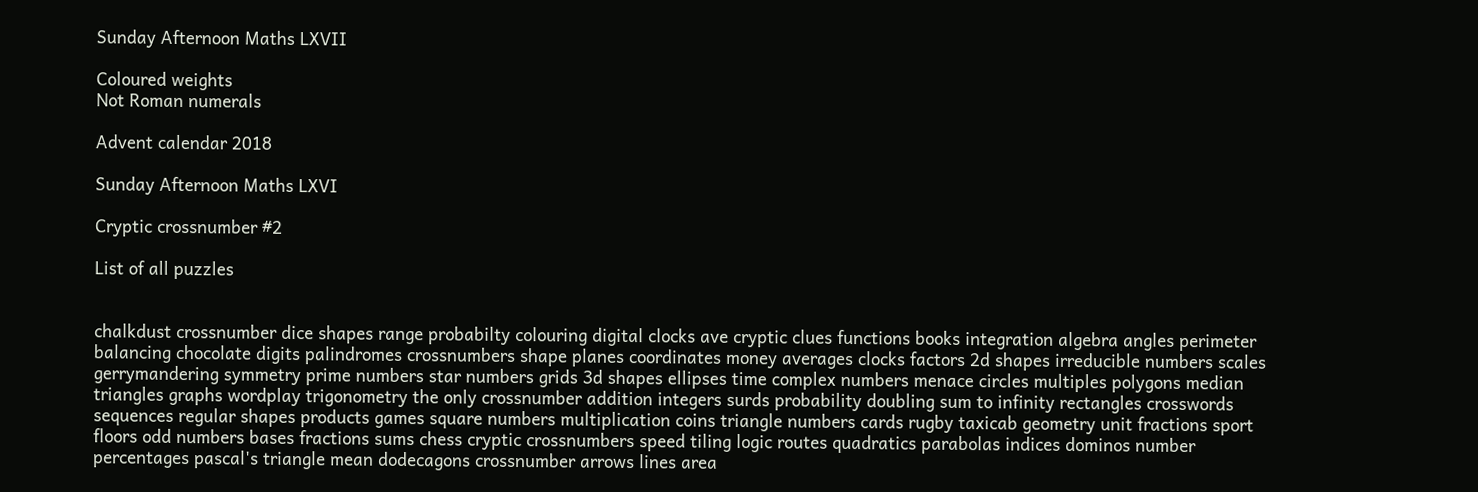Sunday Afternoon Maths LXVII

Coloured weights
Not Roman numerals

Advent calendar 2018

Sunday Afternoon Maths LXVI

Cryptic crossnumber #2

List of all puzzles


chalkdust crossnumber dice shapes range probabilty colouring digital clocks ave cryptic clues functions books integration algebra angles perimeter balancing chocolate digits palindromes crossnumbers shape planes coordinates money averages clocks factors 2d shapes irreducible numbers scales gerrymandering symmetry prime numbers star numbers grids 3d shapes ellipses time complex numbers menace circles multiples polygons median triangles graphs wordplay trigonometry the only crossnumber addition integers surds probability doubling sum to infinity rectangles crosswords sequences regular shapes products games square numbers multiplication coins triangle numbers cards rugby taxicab geometry unit fractions sport floors odd numbers bases fractions sums chess cryptic crossnumbers speed tiling logic routes quadratics parabolas indices dominos number percentages pascal's triangle mean dodecagons crossnumber arrows lines area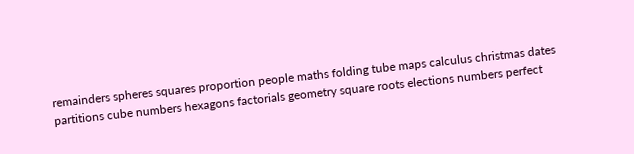remainders spheres squares proportion people maths folding tube maps calculus christmas dates partitions cube numbers hexagons factorials geometry square roots elections numbers perfect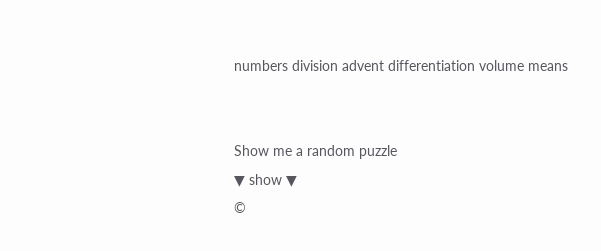numbers division advent differentiation volume means


Show me a random puzzle
▼ show ▼
©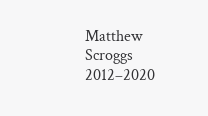Matthew Scroggs 2012–2020